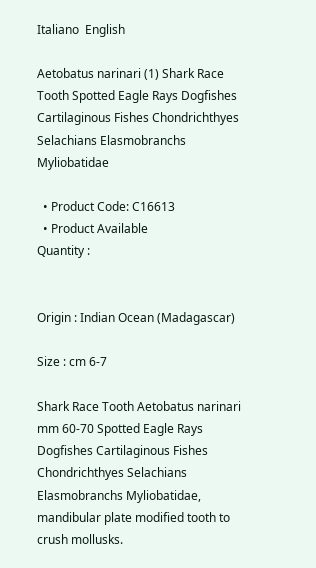Italiano  English

Aetobatus narinari (1) Shark Race Tooth Spotted Eagle Rays Dogfishes Cartilaginous Fishes Chondrichthyes Selachians Elasmobranchs Myliobatidae

  • Product Code: C16613
  • Product Available
Quantity :


Origin : Indian Ocean (Madagascar)

Size : cm 6-7

Shark Race Tooth Aetobatus narinari mm 60-70 Spotted Eagle Rays Dogfishes Cartilaginous Fishes Chondrichthyes Selachians Elasmobranchs Myliobatidae, mandibular plate modified tooth to crush mollusks.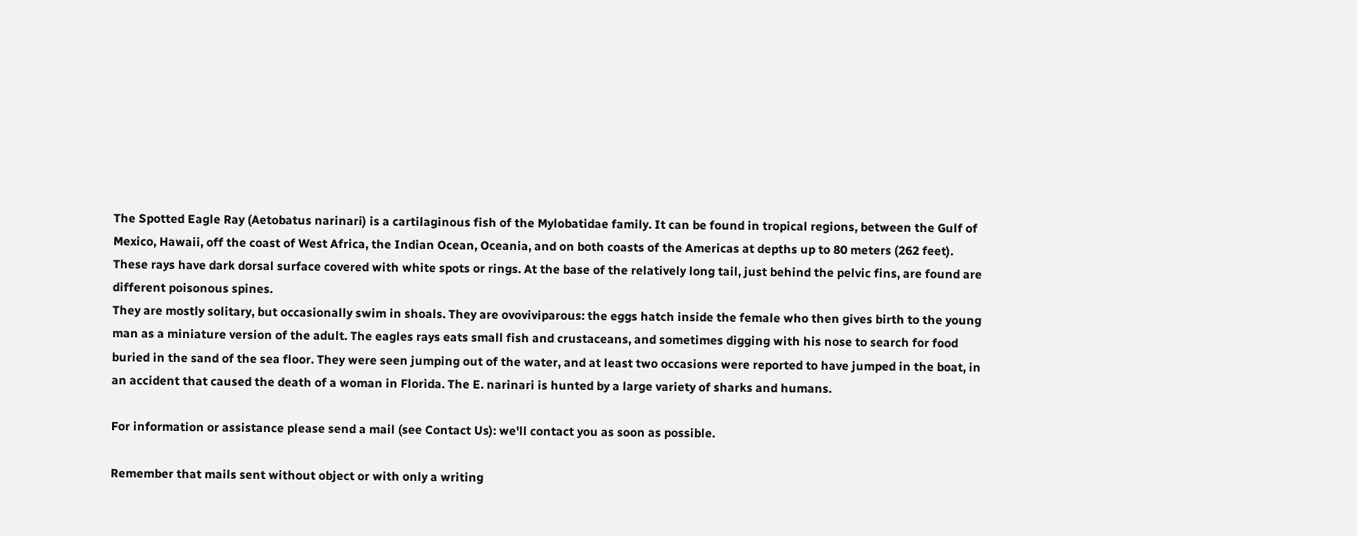The Spotted Eagle Ray (Aetobatus narinari) is a cartilaginous fish of the Mylobatidae family. It can be found in tropical regions, between the Gulf of Mexico, Hawaii, off the coast of West Africa, the Indian Ocean, Oceania, and on both coasts of the Americas at depths up to 80 meters (262 feet).
These rays have dark dorsal surface covered with white spots or rings. At the base of the relatively long tail, just behind the pelvic fins, are found are different poisonous spines.
They are mostly solitary, but occasionally swim in shoals. They are ovoviviparous: the eggs hatch inside the female who then gives birth to the young man as a miniature version of the adult. The eagles rays eats small fish and crustaceans, and sometimes digging with his nose to search for food buried in the sand of the sea floor. They were seen jumping out of the water, and at least two occasions were reported to have jumped in the boat, in an accident that caused the death of a woman in Florida. The E. narinari is hunted by a large variety of sharks and humans.

For information or assistance please send a mail (see Contact Us): we'll contact you as soon as possible.

Remember that mails sent without object or with only a writing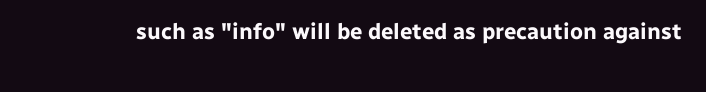such as "info" will be deleted as precaution against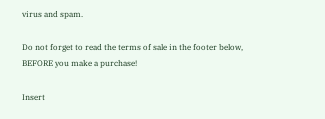virus and spam.

Do not forget to read the terms of sale in the footer below, BEFORE you make a purchase!

Insert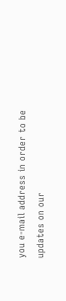you e-mail address in order to be updates on our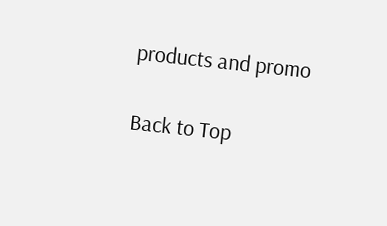products and promo

Back to Top